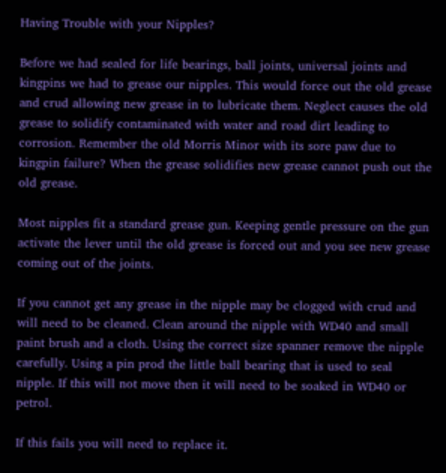Having Trouble with your Nipples?

Before we had sealed for life bearings, ball joints, universal joints and kingpins we had to grease our nipples. This would force out the old grease and crud allowing new grease in to lubricate them. Neglect causes the old grease to solidify contaminated with water and road dirt leading to corrosion. Remember the old Morris Minor with its sore paw due to kingpin failure? When the grease solidifies new grease cannot push out the old grease.

Most nipples fit a standard grease gun. Keeping gentle pressure on the gun activate the lever until the old grease is forced out and you see new grease coming out of the joints.

If you cannot get any grease in the nipple may be clogged with crud and will need to be cleaned. Clean around the nipple with WD40 and small paint brush and a cloth. Using the correct size spanner remove the nipple carefully. Using a pin prod the little ball bearing that is used to seal nipple. If this will not move then it will need to be soaked in WD40 or petrol.

If this fails you will need to replace it.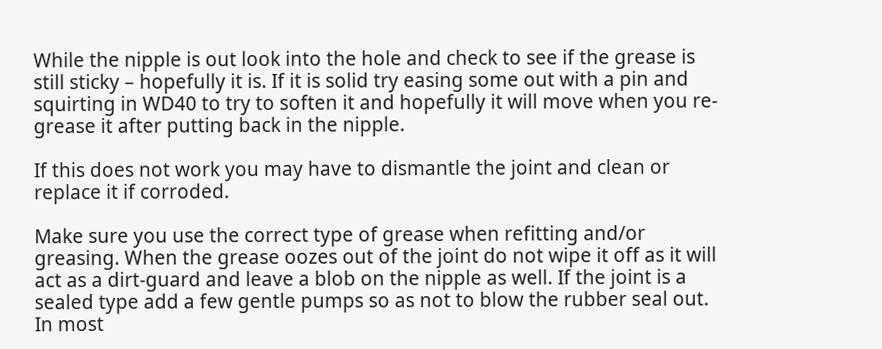While the nipple is out look into the hole and check to see if the grease is still sticky – hopefully it is. If it is solid try easing some out with a pin and squirting in WD40 to try to soften it and hopefully it will move when you re-grease it after putting back in the nipple.

If this does not work you may have to dismantle the joint and clean or replace it if corroded.

Make sure you use the correct type of grease when refitting and/or greasing. When the grease oozes out of the joint do not wipe it off as it will act as a dirt-guard and leave a blob on the nipple as well. If the joint is a sealed type add a few gentle pumps so as not to blow the rubber seal out. In most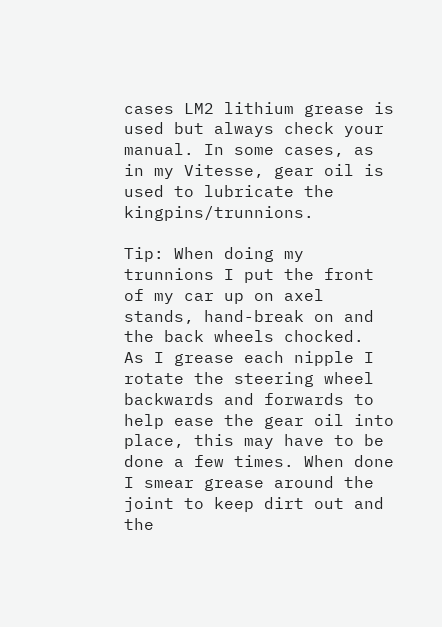cases LM2 lithium grease is used but always check your manual. In some cases, as in my Vitesse, gear oil is used to lubricate the kingpins/trunnions.

Tip: When doing my trunnions I put the front of my car up on axel stands, hand-break on and the back wheels chocked.  As I grease each nipple I rotate the steering wheel backwards and forwards to help ease the gear oil into place, this may have to be done a few times. When done I smear grease around the joint to keep dirt out and the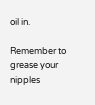oil in.

Remember to grease your nipples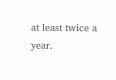at least twice a year.